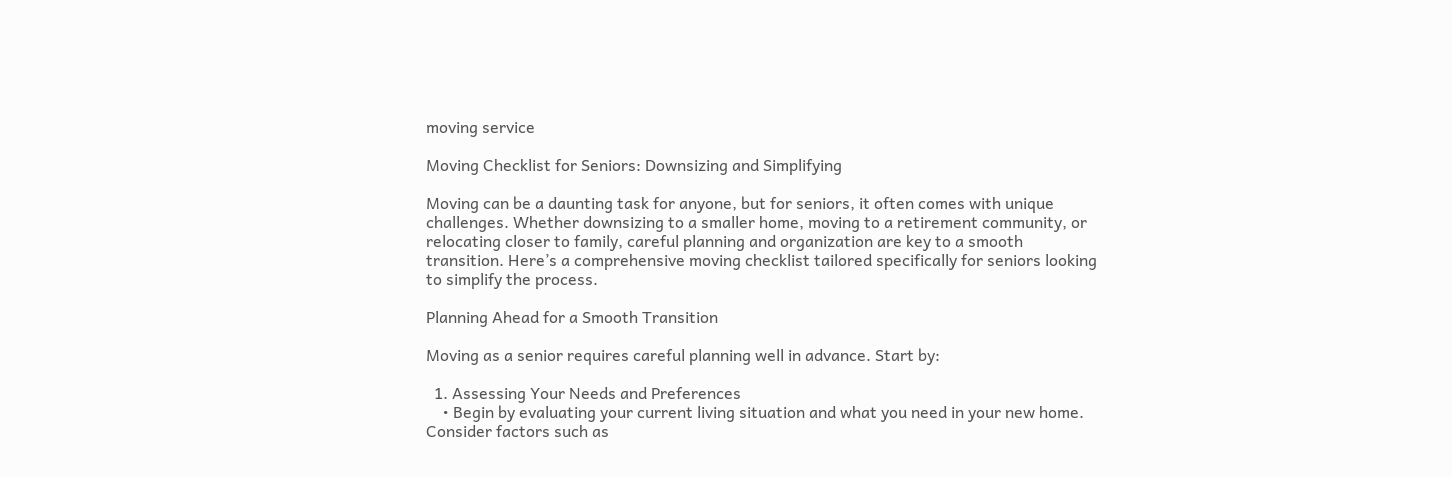moving service

Moving Checklist for Seniors: Downsizing and Simplifying

Moving can be a daunting task for anyone, but for seniors, it often comes with unique challenges. Whether downsizing to a smaller home, moving to a retirement community, or relocating closer to family, careful planning and organization are key to a smooth transition. Here’s a comprehensive moving checklist tailored specifically for seniors looking to simplify the process.

Planning Ahead for a Smooth Transition

Moving as a senior requires careful planning well in advance. Start by:

  1. Assessing Your Needs and Preferences
    • Begin by evaluating your current living situation and what you need in your new home. Consider factors such as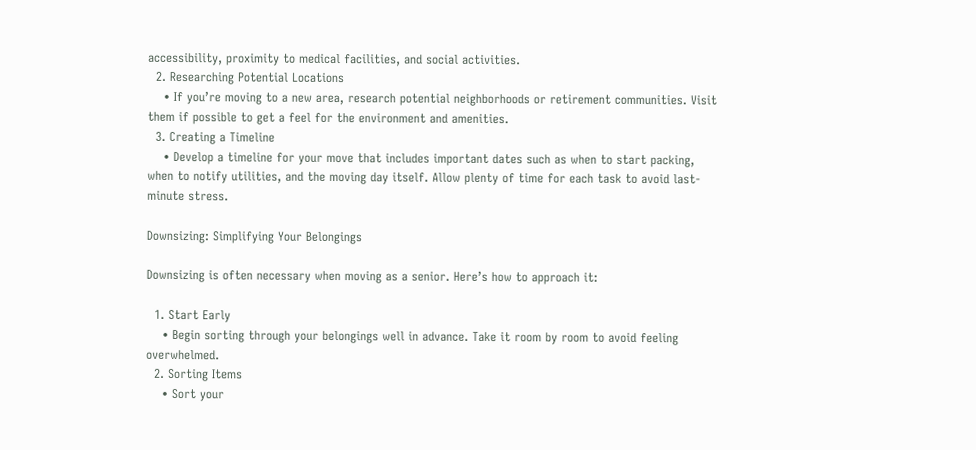accessibility, proximity to medical facilities, and social activities.
  2. Researching Potential Locations
    • If you’re moving to a new area, research potential neighborhoods or retirement communities. Visit them if possible to get a feel for the environment and amenities.
  3. Creating a Timeline
    • Develop a timeline for your move that includes important dates such as when to start packing, when to notify utilities, and the moving day itself. Allow plenty of time for each task to avoid last-minute stress.

Downsizing: Simplifying Your Belongings

Downsizing is often necessary when moving as a senior. Here’s how to approach it:

  1. Start Early
    • Begin sorting through your belongings well in advance. Take it room by room to avoid feeling overwhelmed.
  2. Sorting Items
    • Sort your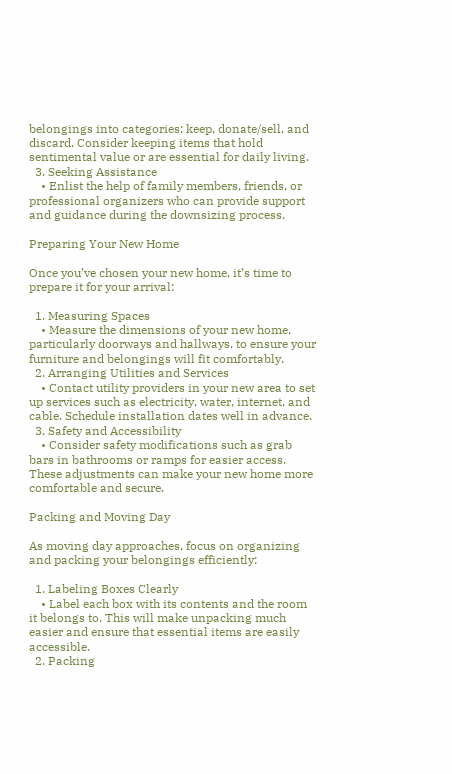belongings into categories: keep, donate/sell, and discard. Consider keeping items that hold sentimental value or are essential for daily living.
  3. Seeking Assistance
    • Enlist the help of family members, friends, or professional organizers who can provide support and guidance during the downsizing process.

Preparing Your New Home

Once you’ve chosen your new home, it’s time to prepare it for your arrival:

  1. Measuring Spaces
    • Measure the dimensions of your new home, particularly doorways and hallways, to ensure your furniture and belongings will fit comfortably.
  2. Arranging Utilities and Services
    • Contact utility providers in your new area to set up services such as electricity, water, internet, and cable. Schedule installation dates well in advance.
  3. Safety and Accessibility
    • Consider safety modifications such as grab bars in bathrooms or ramps for easier access. These adjustments can make your new home more comfortable and secure.

Packing and Moving Day

As moving day approaches, focus on organizing and packing your belongings efficiently:

  1. Labeling Boxes Clearly
    • Label each box with its contents and the room it belongs to. This will make unpacking much easier and ensure that essential items are easily accessible.
  2. Packing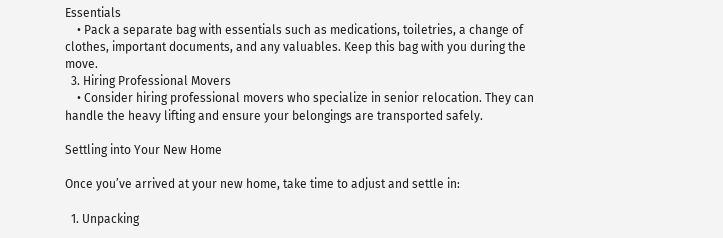Essentials
    • Pack a separate bag with essentials such as medications, toiletries, a change of clothes, important documents, and any valuables. Keep this bag with you during the move.
  3. Hiring Professional Movers
    • Consider hiring professional movers who specialize in senior relocation. They can handle the heavy lifting and ensure your belongings are transported safely.

Settling into Your New Home

Once you’ve arrived at your new home, take time to adjust and settle in:

  1. Unpacking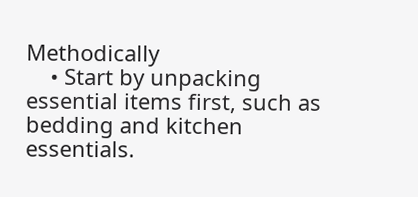Methodically
    • Start by unpacking essential items first, such as bedding and kitchen essentials.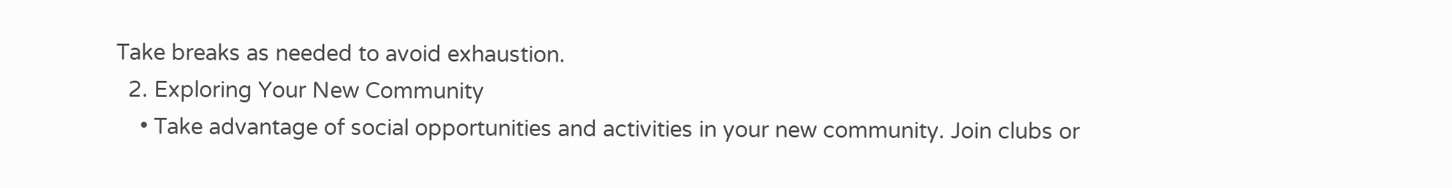Take breaks as needed to avoid exhaustion.
  2. Exploring Your New Community
    • Take advantage of social opportunities and activities in your new community. Join clubs or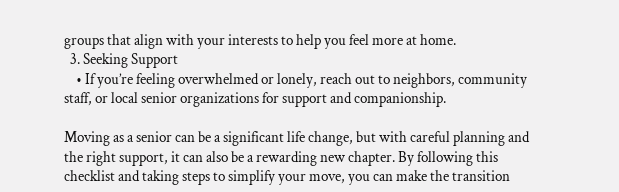groups that align with your interests to help you feel more at home.
  3. Seeking Support
    • If you’re feeling overwhelmed or lonely, reach out to neighbors, community staff, or local senior organizations for support and companionship.

Moving as a senior can be a significant life change, but with careful planning and the right support, it can also be a rewarding new chapter. By following this checklist and taking steps to simplify your move, you can make the transition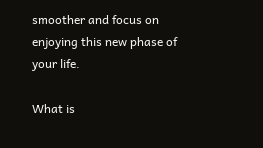smoother and focus on enjoying this new phase of your life.

What is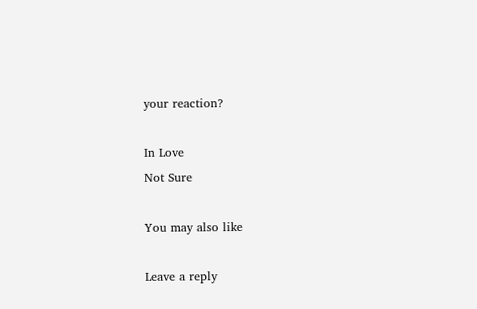your reaction?

In Love
Not Sure

You may also like

Leave a reply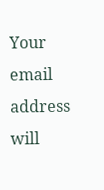Your email address will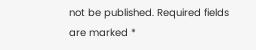not be published. Required fields are marked *